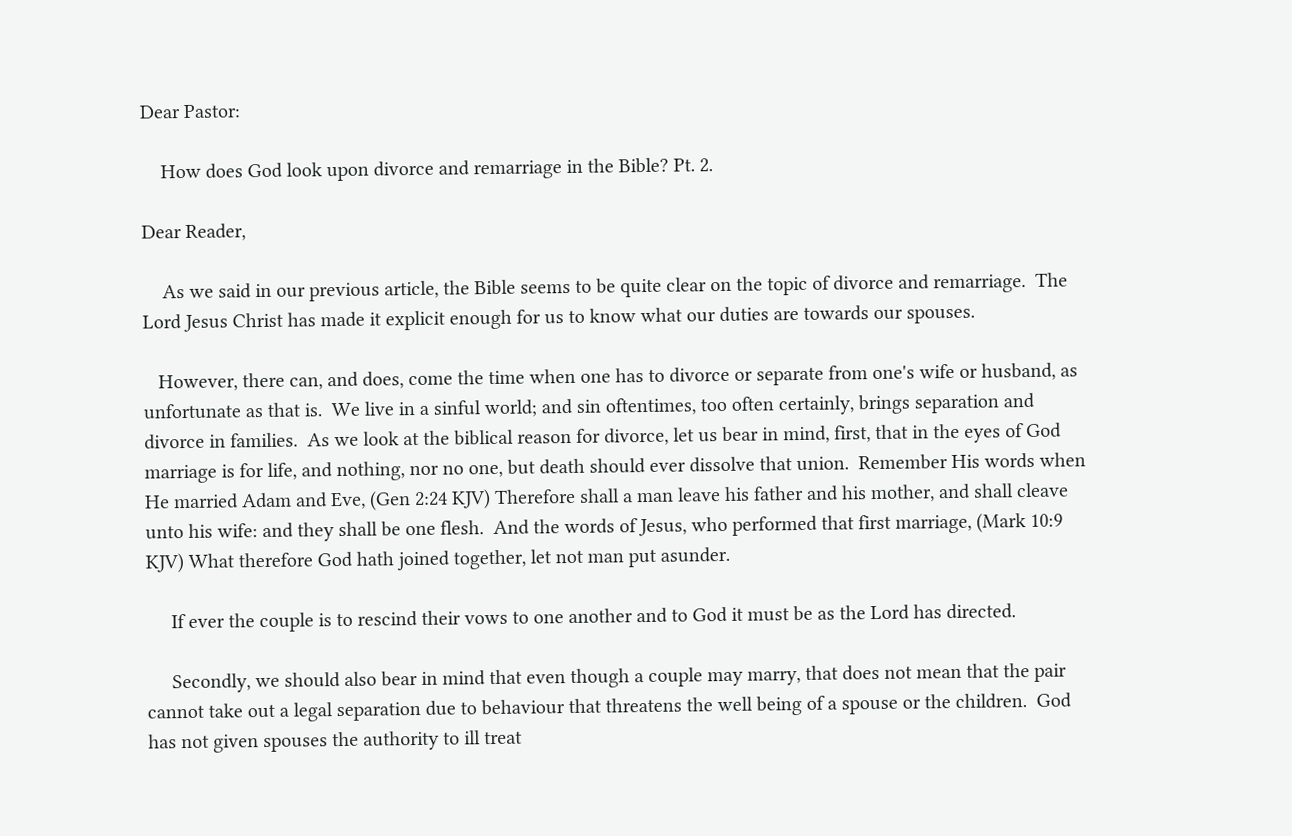Dear Pastor:

    How does God look upon divorce and remarriage in the Bible? Pt. 2.

Dear Reader,

    As we said in our previous article, the Bible seems to be quite clear on the topic of divorce and remarriage.  The Lord Jesus Christ has made it explicit enough for us to know what our duties are towards our spouses.

   However, there can, and does, come the time when one has to divorce or separate from one's wife or husband, as unfortunate as that is.  We live in a sinful world; and sin oftentimes, too often certainly, brings separation and divorce in families.  As we look at the biblical reason for divorce, let us bear in mind, first, that in the eyes of God marriage is for life, and nothing, nor no one, but death should ever dissolve that union.  Remember His words when He married Adam and Eve, (Gen 2:24 KJV) Therefore shall a man leave his father and his mother, and shall cleave unto his wife: and they shall be one flesh.  And the words of Jesus, who performed that first marriage, (Mark 10:9 KJV) What therefore God hath joined together, let not man put asunder.

     If ever the couple is to rescind their vows to one another and to God it must be as the Lord has directed.

     Secondly, we should also bear in mind that even though a couple may marry, that does not mean that the pair cannot take out a legal separation due to behaviour that threatens the well being of a spouse or the children.  God has not given spouses the authority to ill treat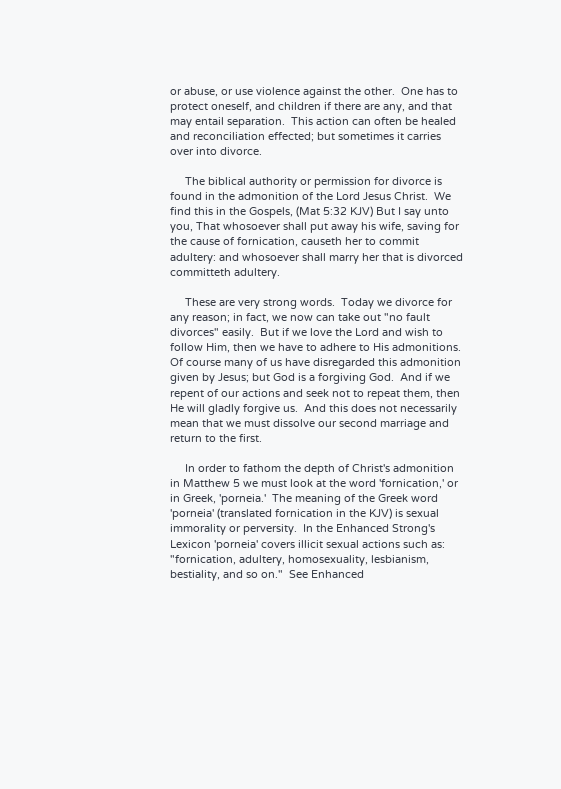or abuse, or use violence against the other.  One has to protect oneself, and children if there are any, and that may entail separation.  This action can often be healed and reconciliation effected; but sometimes it carries over into divorce.

     The biblical authority or permission for divorce is found in the admonition of the Lord Jesus Christ.  We find this in the Gospels, (Mat 5:32 KJV) But I say unto you, That whosoever shall put away his wife, saving for the cause of fornication, causeth her to commit adultery: and whosoever shall marry her that is divorced committeth adultery.

     These are very strong words.  Today we divorce for any reason; in fact, we now can take out "no fault divorces" easily.  But if we love the Lord and wish to follow Him, then we have to adhere to His admonitions.  Of course many of us have disregarded this admonition given by Jesus; but God is a forgiving God.  And if we repent of our actions and seek not to repeat them, then He will gladly forgive us.  And this does not necessarily mean that we must dissolve our second marriage and return to the first.

     In order to fathom the depth of Christ's admonition in Matthew 5 we must look at the word 'fornication,' or in Greek, 'porneia.'  The meaning of the Greek word 'porneia' (translated fornication in the KJV) is sexual immorality or perversity.  In the Enhanced Strong's Lexicon 'porneia' covers illicit sexual actions such as: "fornication, adultery, homosexuality, lesbianism, bestiality, and so on."  See Enhanced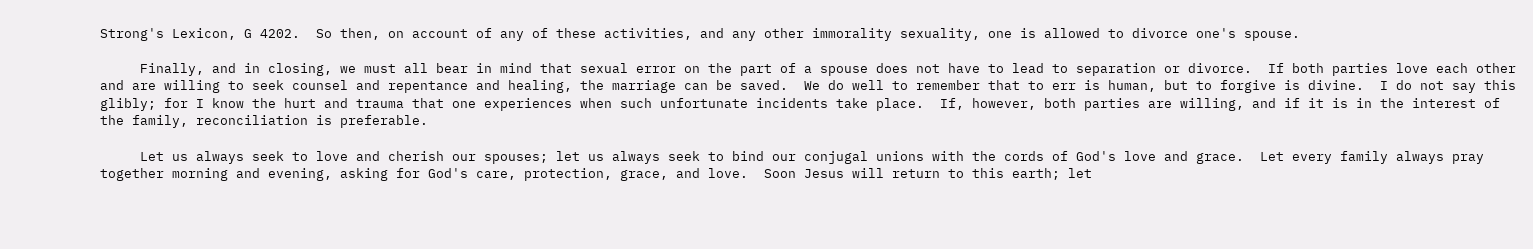Strong's Lexicon, G 4202.  So then, on account of any of these activities, and any other immorality sexuality, one is allowed to divorce one's spouse.

     Finally, and in closing, we must all bear in mind that sexual error on the part of a spouse does not have to lead to separation or divorce.  If both parties love each other and are willing to seek counsel and repentance and healing, the marriage can be saved.  We do well to remember that to err is human, but to forgive is divine.  I do not say this glibly; for I know the hurt and trauma that one experiences when such unfortunate incidents take place.  If, however, both parties are willing, and if it is in the interest of the family, reconciliation is preferable.

     Let us always seek to love and cherish our spouses; let us always seek to bind our conjugal unions with the cords of God's love and grace.  Let every family always pray together morning and evening, asking for God's care, protection, grace, and love.  Soon Jesus will return to this earth; let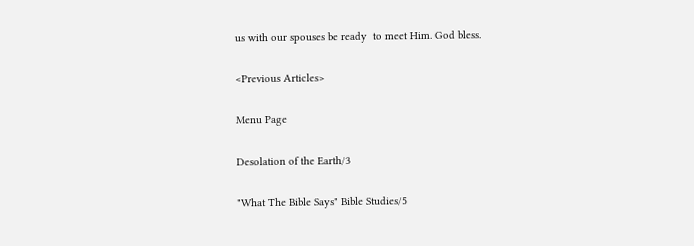us with our spouses be ready  to meet Him. God bless.

<Previous Articles>

Menu Page

Desolation of the Earth/3

"What The Bible Says" Bible Studies/5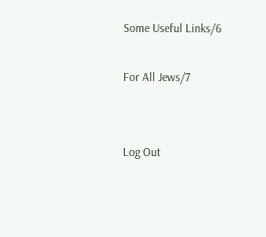Some Useful Links/6

For All Jews/7


Log Out